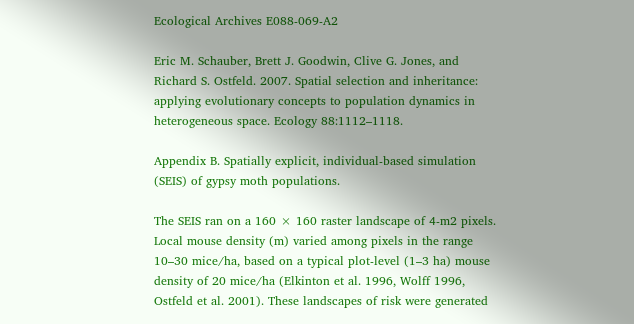Ecological Archives E088-069-A2

Eric M. Schauber, Brett J. Goodwin, Clive G. Jones, and Richard S. Ostfeld. 2007. Spatial selection and inheritance: applying evolutionary concepts to population dynamics in heterogeneous space. Ecology 88:1112–1118.

Appendix B. Spatially explicit, individual-based simulation (SEIS) of gypsy moth populations.

The SEIS ran on a 160 × 160 raster landscape of 4-m2 pixels. Local mouse density (m) varied among pixels in the range 10–30 mice/ha, based on a typical plot-level (1–3 ha) mouse density of 20 mice/ha (Elkinton et al. 1996, Wolff 1996, Ostfeld et al. 2001). These landscapes of risk were generated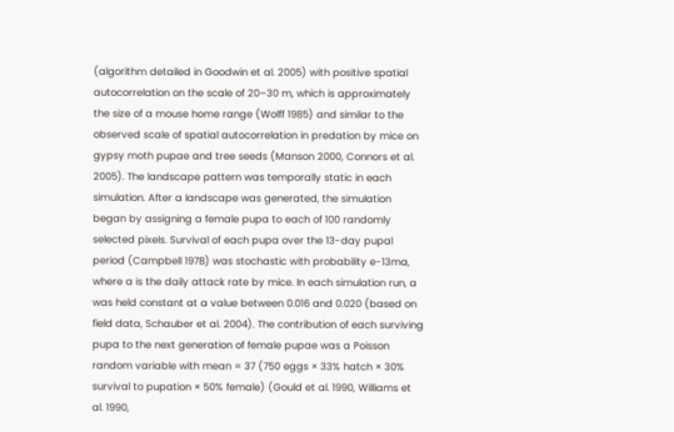(algorithm detailed in Goodwin et al. 2005) with positive spatial autocorrelation on the scale of 20–30 m, which is approximately the size of a mouse home range (Wolff 1985) and similar to the observed scale of spatial autocorrelation in predation by mice on gypsy moth pupae and tree seeds (Manson 2000, Connors et al. 2005). The landscape pattern was temporally static in each simulation. After a landscape was generated, the simulation began by assigning a female pupa to each of 100 randomly selected pixels. Survival of each pupa over the 13-day pupal period (Campbell 1978) was stochastic with probability e-13ma, where a is the daily attack rate by mice. In each simulation run, a was held constant at a value between 0.016 and 0.020 (based on field data, Schauber et al. 2004). The contribution of each surviving pupa to the next generation of female pupae was a Poisson random variable with mean = 37 (750 eggs × 33% hatch × 30% survival to pupation × 50% female) (Gould et al. 1990, Williams et al. 1990,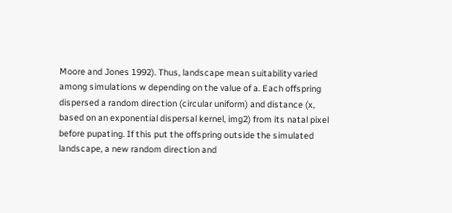Moore and Jones 1992). Thus, landscape mean suitability varied among simulations w depending on the value of a. Each offspring dispersed a random direction (circular uniform) and distance (x, based on an exponential dispersal kernel, img2) from its natal pixel before pupating. If this put the offspring outside the simulated landscape, a new random direction and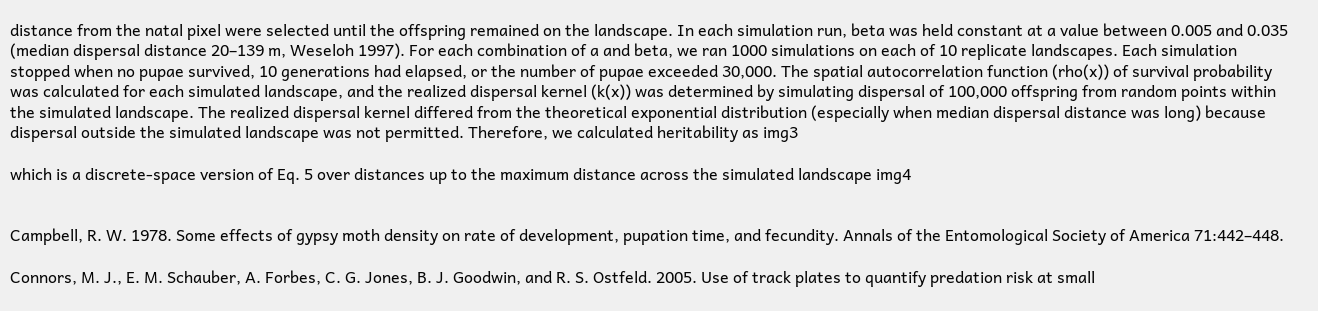distance from the natal pixel were selected until the offspring remained on the landscape. In each simulation run, beta was held constant at a value between 0.005 and 0.035 (median dispersal distance 20–139 m, Weseloh 1997). For each combination of a and beta, we ran 1000 simulations on each of 10 replicate landscapes. Each simulation stopped when no pupae survived, 10 generations had elapsed, or the number of pupae exceeded 30,000. The spatial autocorrelation function (rho(x)) of survival probability was calculated for each simulated landscape, and the realized dispersal kernel (k(x)) was determined by simulating dispersal of 100,000 offspring from random points within the simulated landscape. The realized dispersal kernel differed from the theoretical exponential distribution (especially when median dispersal distance was long) because dispersal outside the simulated landscape was not permitted. Therefore, we calculated heritability as img3

which is a discrete-space version of Eq. 5 over distances up to the maximum distance across the simulated landscape img4


Campbell, R. W. 1978. Some effects of gypsy moth density on rate of development, pupation time, and fecundity. Annals of the Entomological Society of America 71:442–448.

Connors, M. J., E. M. Schauber, A. Forbes, C. G. Jones, B. J. Goodwin, and R. S. Ostfeld. 2005. Use of track plates to quantify predation risk at small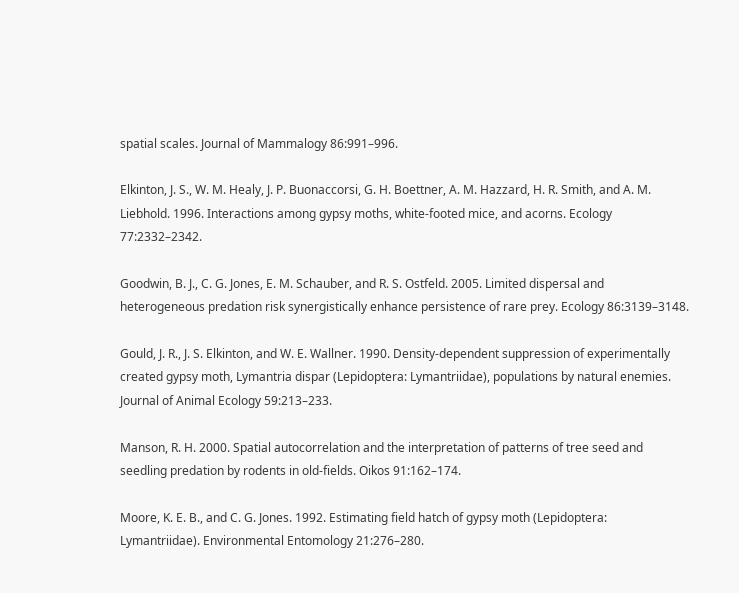spatial scales. Journal of Mammalogy 86:991–996.

Elkinton, J. S., W. M. Healy, J. P. Buonaccorsi, G. H. Boettner, A. M. Hazzard, H. R. Smith, and A. M. Liebhold. 1996. Interactions among gypsy moths, white-footed mice, and acorns. Ecology 77:2332–2342.

Goodwin, B. J., C. G. Jones, E. M. Schauber, and R. S. Ostfeld. 2005. Limited dispersal and heterogeneous predation risk synergistically enhance persistence of rare prey. Ecology 86:3139–3148.

Gould, J. R., J. S. Elkinton, and W. E. Wallner. 1990. Density-dependent suppression of experimentally created gypsy moth, Lymantria dispar (Lepidoptera: Lymantriidae), populations by natural enemies. Journal of Animal Ecology 59:213–233.

Manson, R. H. 2000. Spatial autocorrelation and the interpretation of patterns of tree seed and seedling predation by rodents in old-fields. Oikos 91:162–174.

Moore, K. E. B., and C. G. Jones. 1992. Estimating field hatch of gypsy moth (Lepidoptera: Lymantriidae). Environmental Entomology 21:276–280.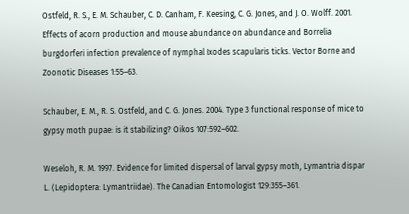Ostfeld, R. S., E. M. Schauber, C. D. Canham, F. Keesing, C. G. Jones, and J. O. Wolff. 2001. Effects of acorn production and mouse abundance on abundance and Borrelia burgdorferi infection prevalence of nymphal Ixodes scapularis ticks. Vector Borne and Zoonotic Diseases 1:55–63.

Schauber, E. M., R. S. Ostfeld, and C. G. Jones. 2004. Type 3 functional response of mice to gypsy moth pupae: is it stabilizing? Oikos 107:592–602.

Weseloh, R. M. 1997. Evidence for limited dispersal of larval gypsy moth, Lymantria dispar L. (Lepidoptera: Lymantriidae). The Canadian Entomologist 129:355–361.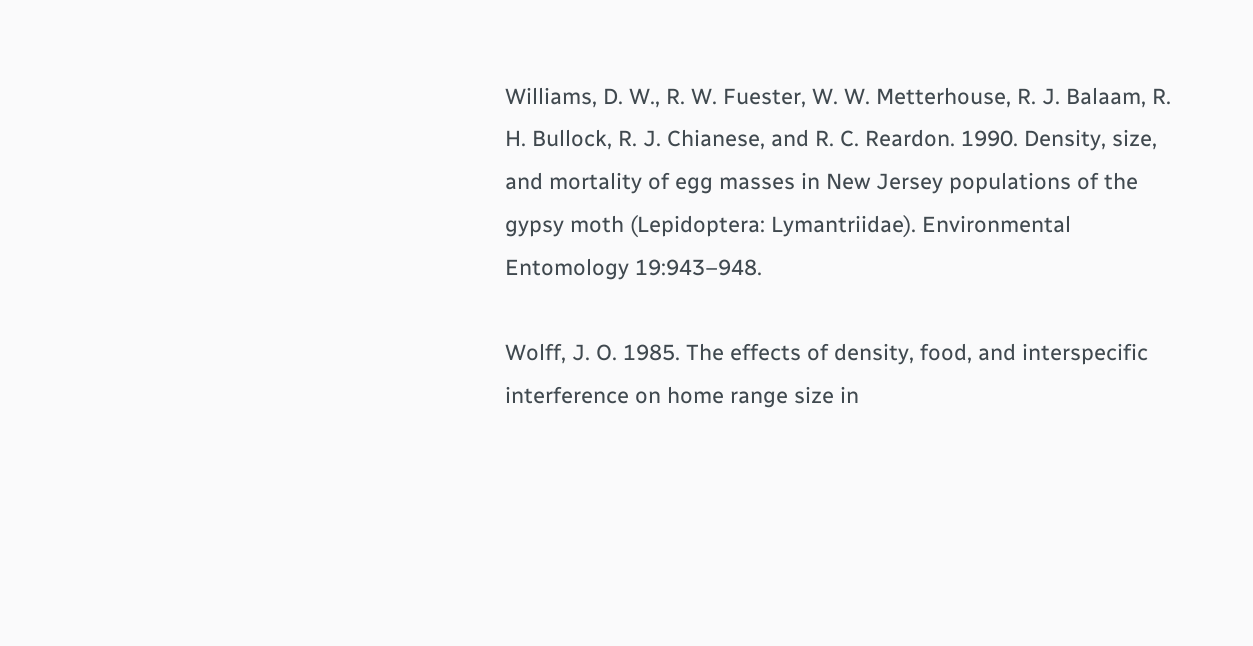Williams, D. W., R. W. Fuester, W. W. Metterhouse, R. J. Balaam, R. H. Bullock, R. J. Chianese, and R. C. Reardon. 1990. Density, size, and mortality of egg masses in New Jersey populations of the gypsy moth (Lepidoptera: Lymantriidae). Environmental Entomology 19:943–948.

Wolff, J. O. 1985. The effects of density, food, and interspecific interference on home range size in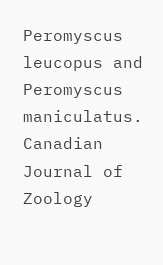Peromyscus leucopus and Peromyscus maniculatus. Canadian Journal of Zoology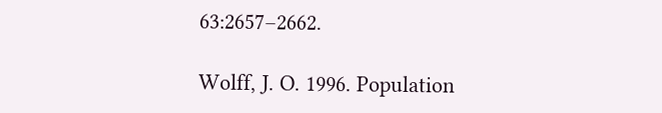63:2657–2662.

Wolff, J. O. 1996. Population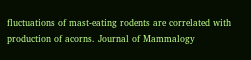fluctuations of mast-eating rodents are correlated with production of acorns. Journal of Mammalogy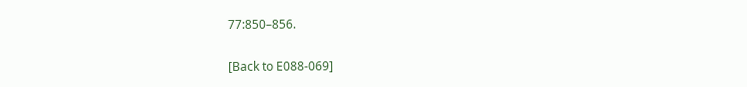77:850–856.

[Back to E088-069]